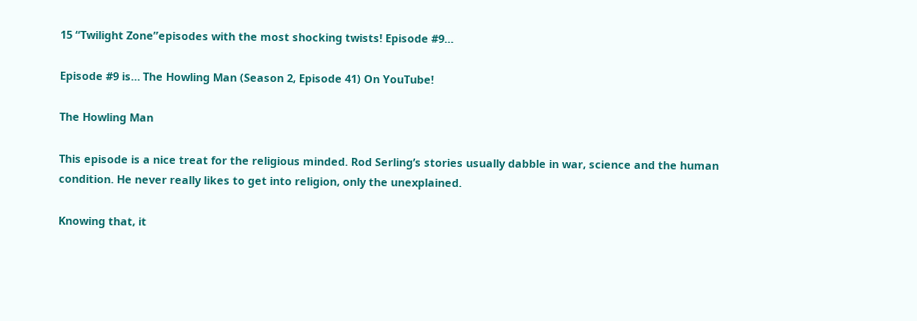15 “Twilight Zone”episodes with the most shocking twists! Episode #9…

Episode #9 is… The Howling Man (Season 2, Episode 41) On YouTube!

The Howling Man

This episode is a nice treat for the religious minded. Rod Serling’s stories usually dabble in war, science and the human condition. He never really likes to get into religion, only the unexplained.

Knowing that, it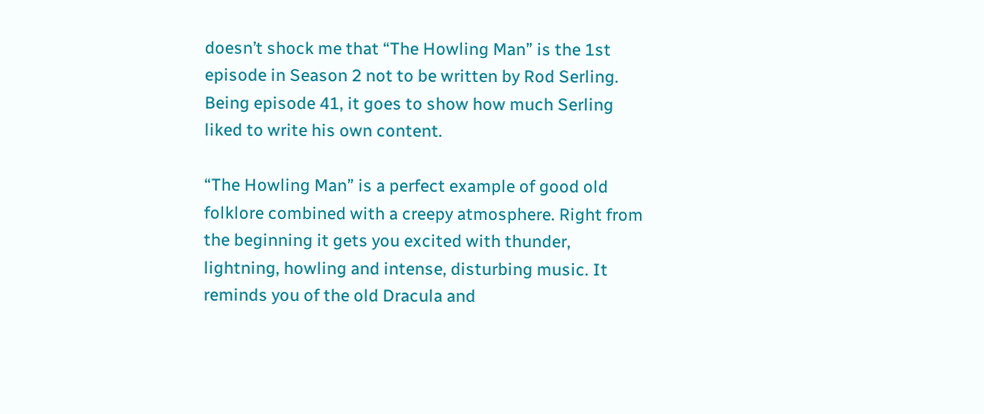doesn’t shock me that “The Howling Man” is the 1st episode in Season 2 not to be written by Rod Serling. Being episode 41, it goes to show how much Serling liked to write his own content.

“The Howling Man” is a perfect example of good old folklore combined with a creepy atmosphere. Right from the beginning it gets you excited with thunder, lightning, howling and intense, disturbing music. It reminds you of the old Dracula and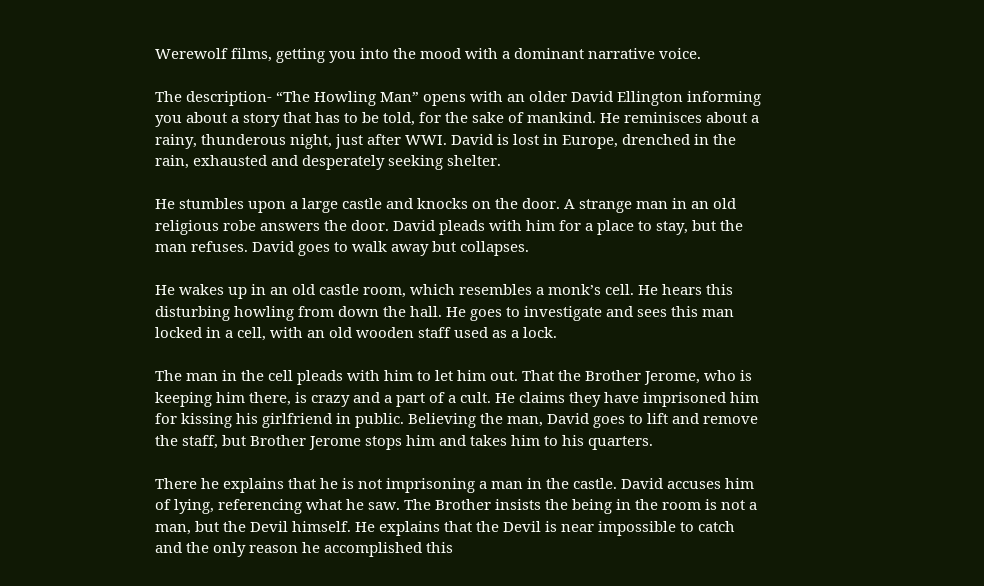Werewolf films, getting you into the mood with a dominant narrative voice.

The description- “The Howling Man” opens with an older David Ellington informing you about a story that has to be told, for the sake of mankind. He reminisces about a rainy, thunderous night, just after WWI. David is lost in Europe, drenched in the rain, exhausted and desperately seeking shelter.

He stumbles upon a large castle and knocks on the door. A strange man in an old religious robe answers the door. David pleads with him for a place to stay, but the man refuses. David goes to walk away but collapses.

He wakes up in an old castle room, which resembles a monk’s cell. He hears this disturbing howling from down the hall. He goes to investigate and sees this man locked in a cell, with an old wooden staff used as a lock.

The man in the cell pleads with him to let him out. That the Brother Jerome, who is keeping him there, is crazy and a part of a cult. He claims they have imprisoned him for kissing his girlfriend in public. Believing the man, David goes to lift and remove the staff, but Brother Jerome stops him and takes him to his quarters.

There he explains that he is not imprisoning a man in the castle. David accuses him of lying, referencing what he saw. The Brother insists the being in the room is not a man, but the Devil himself. He explains that the Devil is near impossible to catch and the only reason he accomplished this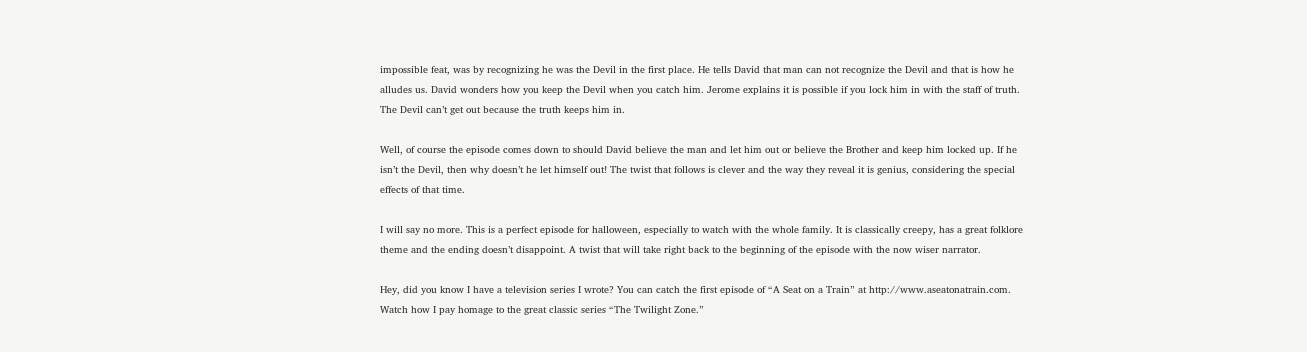impossible feat, was by recognizing he was the Devil in the first place. He tells David that man can not recognize the Devil and that is how he alludes us. David wonders how you keep the Devil when you catch him. Jerome explains it is possible if you lock him in with the staff of truth. The Devil can’t get out because the truth keeps him in.

Well, of course the episode comes down to should David believe the man and let him out or believe the Brother and keep him locked up. If he isn’t the Devil, then why doesn’t he let himself out! The twist that follows is clever and the way they reveal it is genius, considering the special effects of that time.

I will say no more. This is a perfect episode for halloween, especially to watch with the whole family. It is classically creepy, has a great folklore theme and the ending doesn’t disappoint. A twist that will take right back to the beginning of the episode with the now wiser narrator.

Hey, did you know I have a television series I wrote? You can catch the first episode of “A Seat on a Train” at http://www.aseatonatrain.com. Watch how I pay homage to the great classic series “The Twilight Zone.”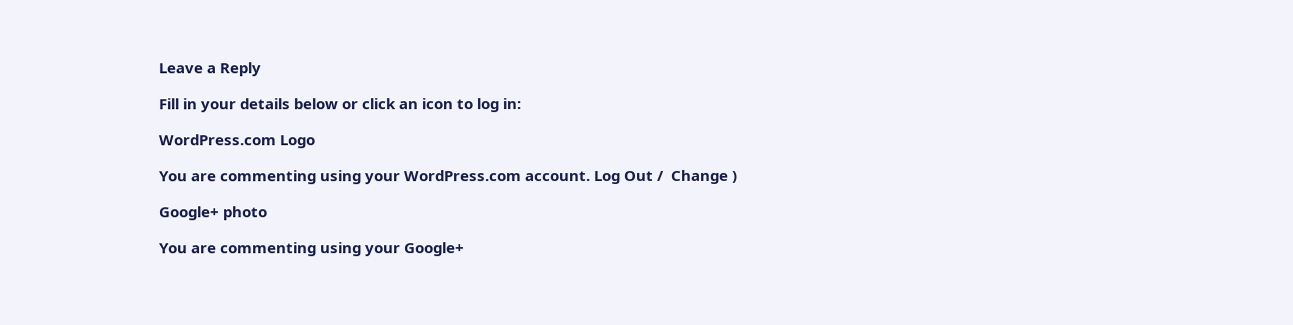Leave a Reply

Fill in your details below or click an icon to log in:

WordPress.com Logo

You are commenting using your WordPress.com account. Log Out /  Change )

Google+ photo

You are commenting using your Google+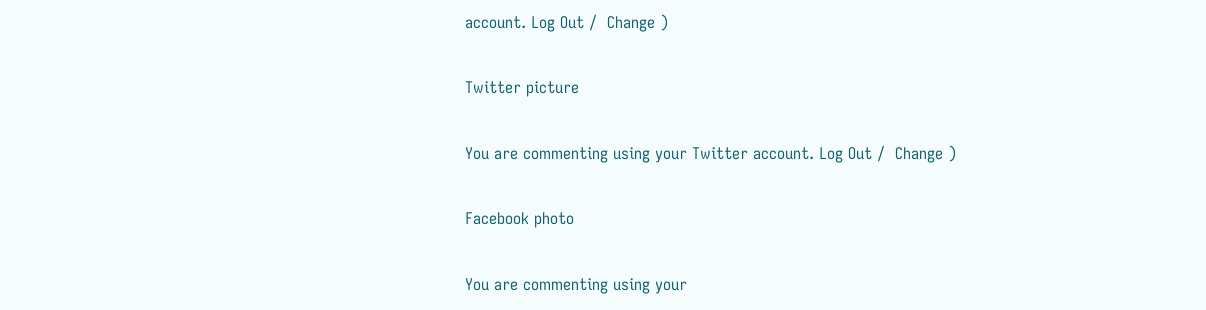account. Log Out /  Change )

Twitter picture

You are commenting using your Twitter account. Log Out /  Change )

Facebook photo

You are commenting using your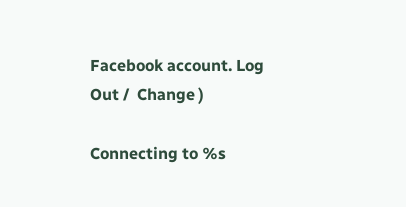Facebook account. Log Out /  Change )

Connecting to %s